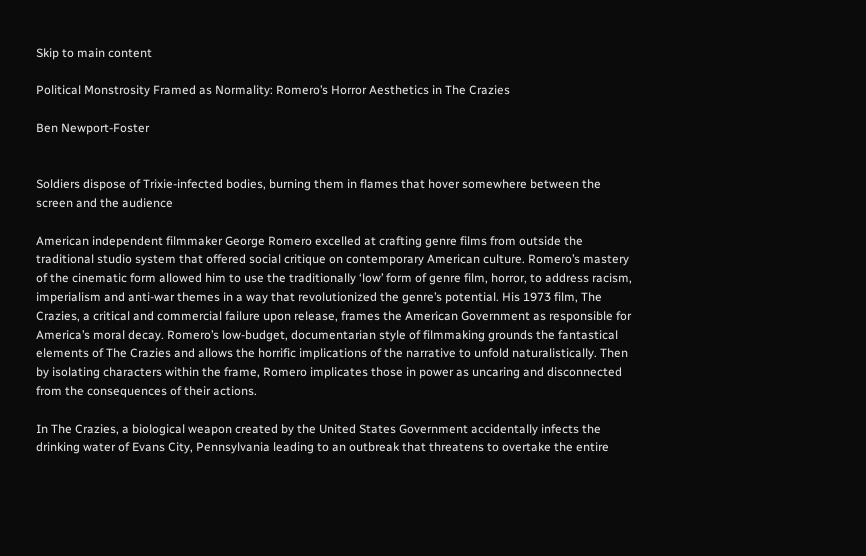Skip to main content

Political Monstrosity Framed as Normality: Romero’s Horror Aesthetics in The Crazies

Ben Newport-Foster


Soldiers dispose of Trixie-infected bodies, burning them in flames that hover somewhere between the screen and the audience

American independent filmmaker George Romero excelled at crafting genre films from outside the traditional studio system that offered social critique on contemporary American culture. Romero’s mastery of the cinematic form allowed him to use the traditionally ‘low’ form of genre film, horror, to address racism, imperialism and anti-war themes in a way that revolutionized the genre’s potential. His 1973 film, The Crazies, a critical and commercial failure upon release, frames the American Government as responsible for America’s moral decay. Romero’s low-budget, documentarian style of filmmaking grounds the fantastical elements of The Crazies and allows the horrific implications of the narrative to unfold naturalistically. Then by isolating characters within the frame, Romero implicates those in power as uncaring and disconnected from the consequences of their actions.

In The Crazies, a biological weapon created by the United States Government accidentally infects the drinking water of Evans City, Pennsylvania leading to an outbreak that threatens to overtake the entire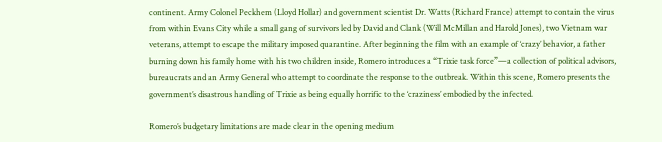continent. Army Colonel Peckhem (Lloyd Hollar) and government scientist Dr. Watts (Richard France) attempt to contain the virus from within Evans City while a small gang of survivors led by David and Clank (Will McMillan and Harold Jones), two Vietnam war veterans, attempt to escape the military imposed quarantine. After beginning the film with an example of ‘crazy’ behavior, a father burning down his family home with his two children inside, Romero introduces a “Trixie task force”—a collection of political advisors, bureaucrats and an Army General who attempt to coordinate the response to the outbreak. Within this scene, Romero presents the government’s disastrous handling of Trixie as being equally horrific to the ‘craziness’ embodied by the infected.

Romero’s budgetary limitations are made clear in the opening medium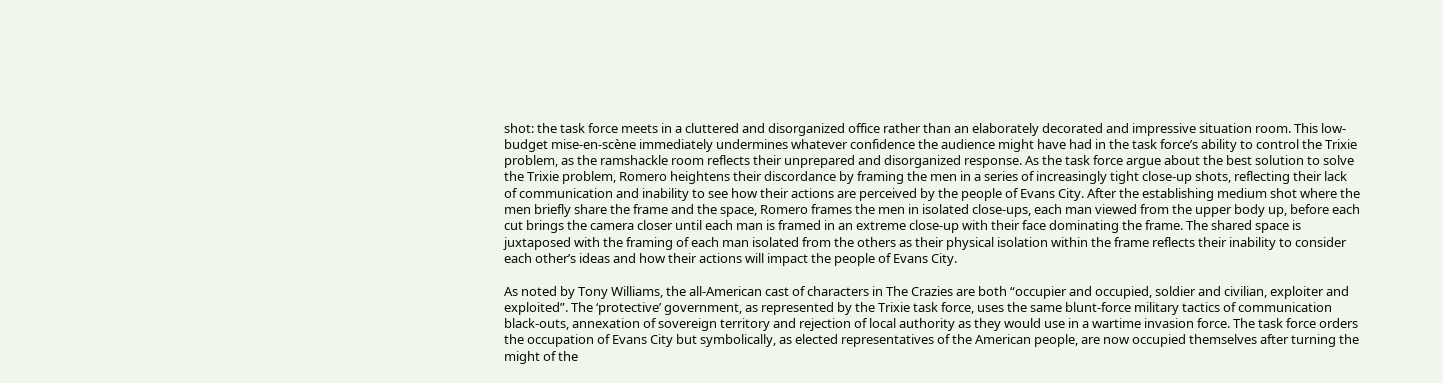shot: the task force meets in a cluttered and disorganized office rather than an elaborately decorated and impressive situation room. This low-budget mise-en-scène immediately undermines whatever confidence the audience might have had in the task force’s ability to control the Trixie problem, as the ramshackle room reflects their unprepared and disorganized response. As the task force argue about the best solution to solve the Trixie problem, Romero heightens their discordance by framing the men in a series of increasingly tight close-up shots, reflecting their lack of communication and inability to see how their actions are perceived by the people of Evans City. After the establishing medium shot where the men briefly share the frame and the space, Romero frames the men in isolated close-ups, each man viewed from the upper body up, before each cut brings the camera closer until each man is framed in an extreme close-up with their face dominating the frame. The shared space is juxtaposed with the framing of each man isolated from the others as their physical isolation within the frame reflects their inability to consider each other’s ideas and how their actions will impact the people of Evans City.

As noted by Tony Williams, the all-American cast of characters in The Crazies are both “occupier and occupied, soldier and civilian, exploiter and exploited”. The ‘protective’ government, as represented by the Trixie task force, uses the same blunt-force military tactics of communication black-outs, annexation of sovereign territory and rejection of local authority as they would use in a wartime invasion force. The task force orders the occupation of Evans City but symbolically, as elected representatives of the American people, are now occupied themselves after turning the might of the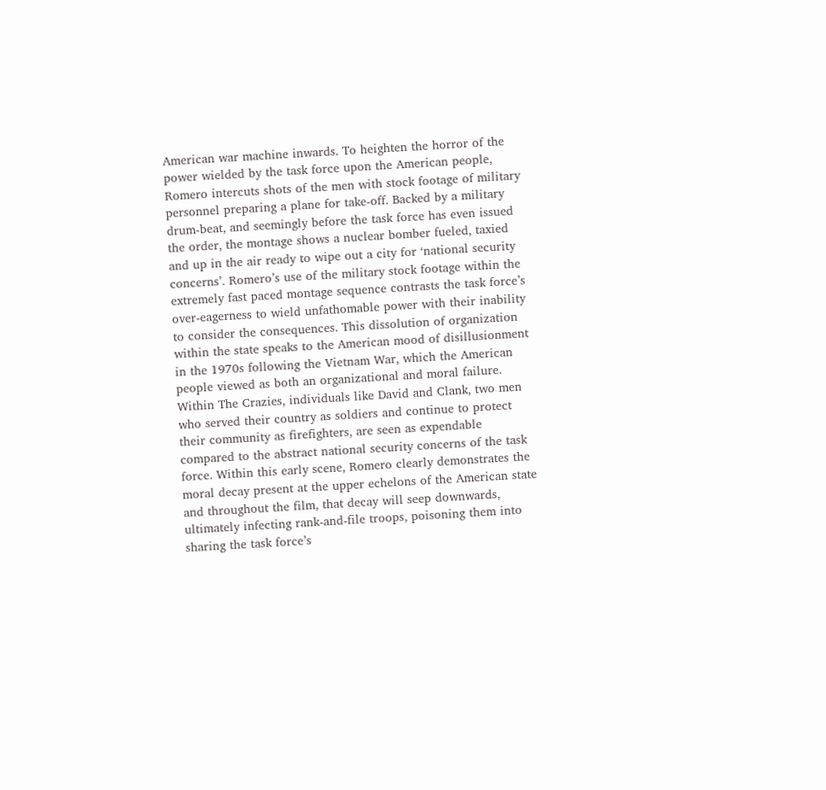American war machine inwards. To heighten the horror of the power wielded by the task force upon the American people, Romero intercuts shots of the men with stock footage of military personnel preparing a plane for take-off. Backed by a military drum-beat, and seemingly before the task force has even issued the order, the montage shows a nuclear bomber fueled, taxied and up in the air ready to wipe out a city for ‘national security concerns’. Romero’s use of the military stock footage within the extremely fast paced montage sequence contrasts the task force’s over-eagerness to wield unfathomable power with their inability to consider the consequences. This dissolution of organization within the state speaks to the American mood of disillusionment in the 1970s following the Vietnam War, which the American people viewed as both an organizational and moral failure. Within The Crazies, individuals like David and Clank, two men who served their country as soldiers and continue to protect their community as firefighters, are seen as expendable compared to the abstract national security concerns of the task force. Within this early scene, Romero clearly demonstrates the moral decay present at the upper echelons of the American state and throughout the film, that decay will seep downwards, ultimately infecting rank-and-file troops, poisoning them into sharing the task force’s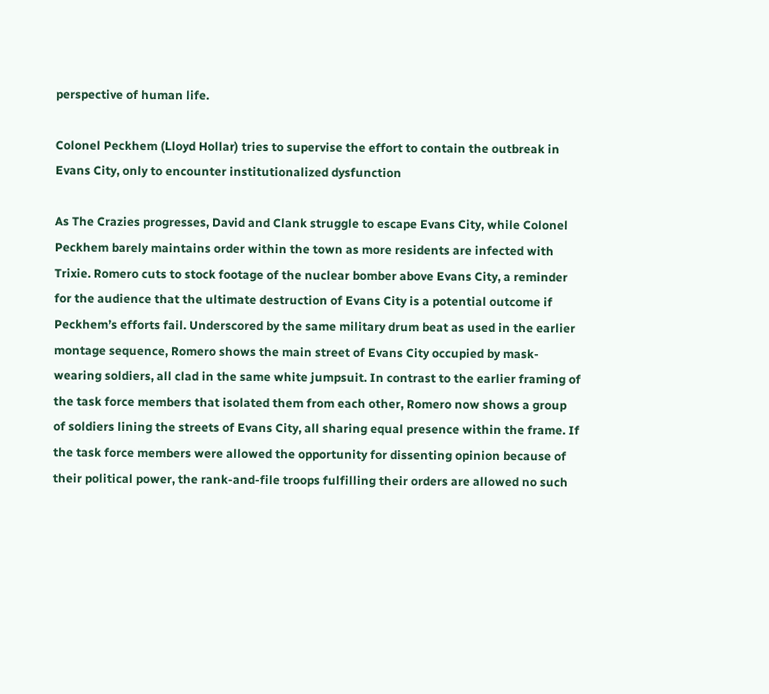perspective of human life.

Colonel Peckhem (Lloyd Hollar) tries to supervise the effort to contain the outbreak in Evans City, only to encounter institutionalized dysfunction

As The Crazies progresses, David and Clank struggle to escape Evans City, while Colonel Peckhem barely maintains order within the town as more residents are infected with Trixie. Romero cuts to stock footage of the nuclear bomber above Evans City, a reminder for the audience that the ultimate destruction of Evans City is a potential outcome if Peckhem’s efforts fail. Underscored by the same military drum beat as used in the earlier montage sequence, Romero shows the main street of Evans City occupied by mask-wearing soldiers, all clad in the same white jumpsuit. In contrast to the earlier framing of the task force members that isolated them from each other, Romero now shows a group of soldiers lining the streets of Evans City, all sharing equal presence within the frame. If the task force members were allowed the opportunity for dissenting opinion because of their political power, the rank-and-file troops fulfilling their orders are allowed no such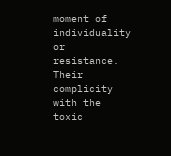moment of individuality or resistance. Their complicity with the toxic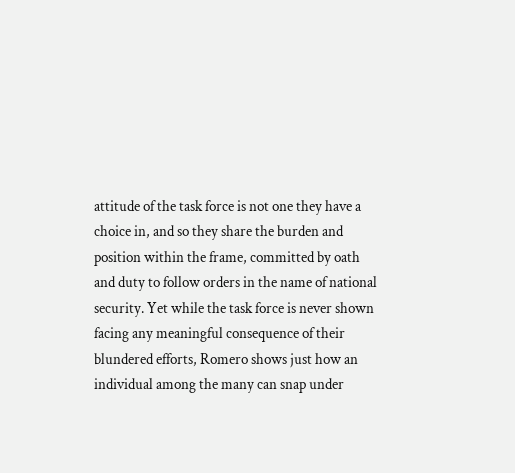attitude of the task force is not one they have a choice in, and so they share the burden and position within the frame, committed by oath and duty to follow orders in the name of national security. Yet while the task force is never shown facing any meaningful consequence of their blundered efforts, Romero shows just how an individual among the many can snap under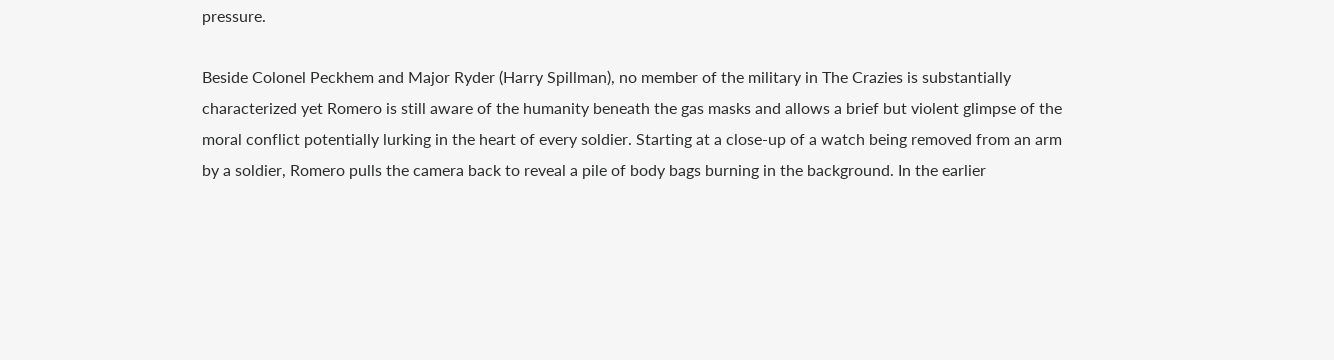pressure.

Beside Colonel Peckhem and Major Ryder (Harry Spillman), no member of the military in The Crazies is substantially characterized yet Romero is still aware of the humanity beneath the gas masks and allows a brief but violent glimpse of the moral conflict potentially lurking in the heart of every soldier. Starting at a close-up of a watch being removed from an arm by a soldier, Romero pulls the camera back to reveal a pile of body bags burning in the background. In the earlier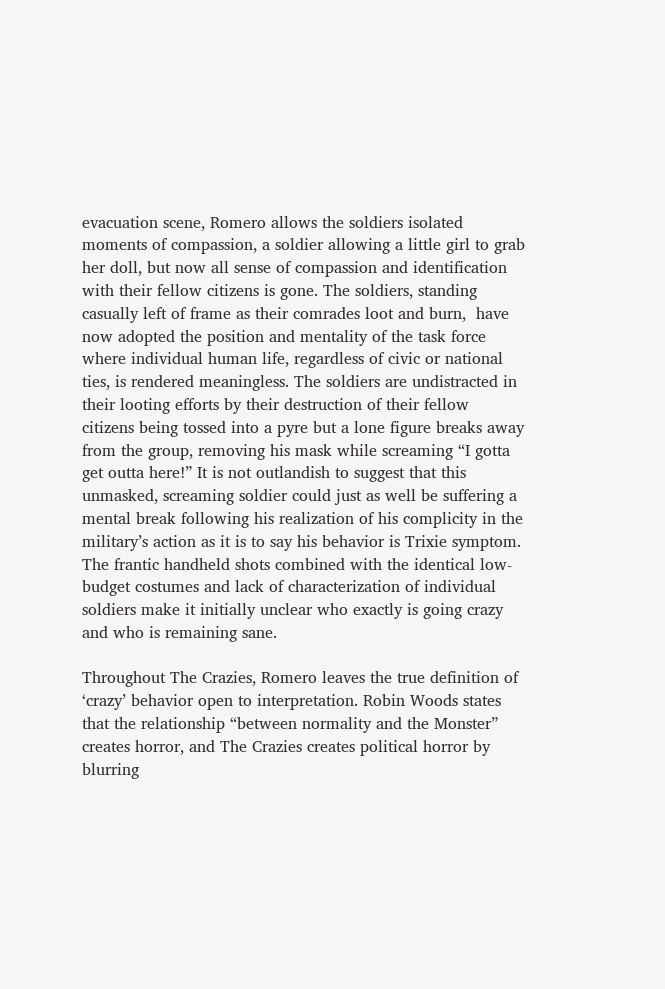evacuation scene, Romero allows the soldiers isolated moments of compassion, a soldier allowing a little girl to grab her doll, but now all sense of compassion and identification with their fellow citizens is gone. The soldiers, standing casually left of frame as their comrades loot and burn,  have now adopted the position and mentality of the task force where individual human life, regardless of civic or national ties, is rendered meaningless. The soldiers are undistracted in their looting efforts by their destruction of their fellow citizens being tossed into a pyre but a lone figure breaks away from the group, removing his mask while screaming “I gotta get outta here!” It is not outlandish to suggest that this unmasked, screaming soldier could just as well be suffering a mental break following his realization of his complicity in the military’s action as it is to say his behavior is Trixie symptom. The frantic handheld shots combined with the identical low-budget costumes and lack of characterization of individual soldiers make it initially unclear who exactly is going crazy and who is remaining sane.

Throughout The Crazies, Romero leaves the true definition of ‘crazy’ behavior open to interpretation. Robin Woods states that the relationship “between normality and the Monster” creates horror, and The Crazies creates political horror by blurring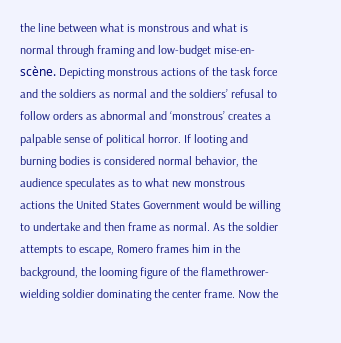the line between what is monstrous and what is normal through framing and low-budget mise-en-scène. Depicting monstrous actions of the task force and the soldiers as normal and the soldiers’ refusal to follow orders as abnormal and ‘monstrous’ creates a palpable sense of political horror. If looting and burning bodies is considered normal behavior, the audience speculates as to what new monstrous actions the United States Government would be willing to undertake and then frame as normal. As the soldier attempts to escape, Romero frames him in the background, the looming figure of the flamethrower-wielding soldier dominating the center frame. Now the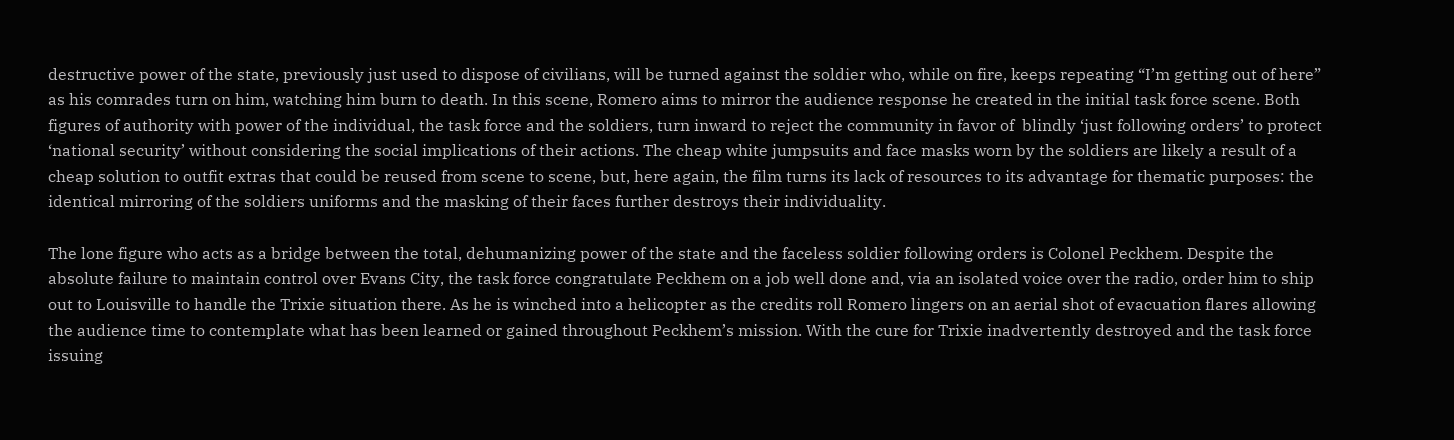destructive power of the state, previously just used to dispose of civilians, will be turned against the soldier who, while on fire, keeps repeating “I’m getting out of here” as his comrades turn on him, watching him burn to death. In this scene, Romero aims to mirror the audience response he created in the initial task force scene. Both figures of authority with power of the individual, the task force and the soldiers, turn inward to reject the community in favor of  blindly ‘just following orders’ to protect ‘national security’ without considering the social implications of their actions. The cheap white jumpsuits and face masks worn by the soldiers are likely a result of a cheap solution to outfit extras that could be reused from scene to scene, but, here again, the film turns its lack of resources to its advantage for thematic purposes: the identical mirroring of the soldiers uniforms and the masking of their faces further destroys their individuality.

The lone figure who acts as a bridge between the total, dehumanizing power of the state and the faceless soldier following orders is Colonel Peckhem. Despite the absolute failure to maintain control over Evans City, the task force congratulate Peckhem on a job well done and, via an isolated voice over the radio, order him to ship out to Louisville to handle the Trixie situation there. As he is winched into a helicopter as the credits roll Romero lingers on an aerial shot of evacuation flares allowing the audience time to contemplate what has been learned or gained throughout Peckhem’s mission. With the cure for Trixie inadvertently destroyed and the task force issuing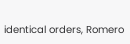identical orders, Romero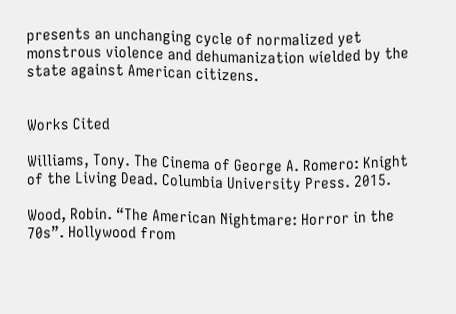presents an unchanging cycle of normalized yet monstrous violence and dehumanization wielded by the state against American citizens.


Works Cited

Williams, Tony. The Cinema of George A. Romero: Knight of the Living Dead. Columbia University Press. 2015.

Wood, Robin. “The American Nightmare: Horror in the 70s”. Hollywood from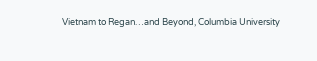Vietnam to Regan…and Beyond, Columbia University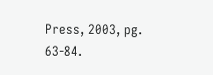Press, 2003, pg. 63-84.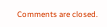Comments are closed.